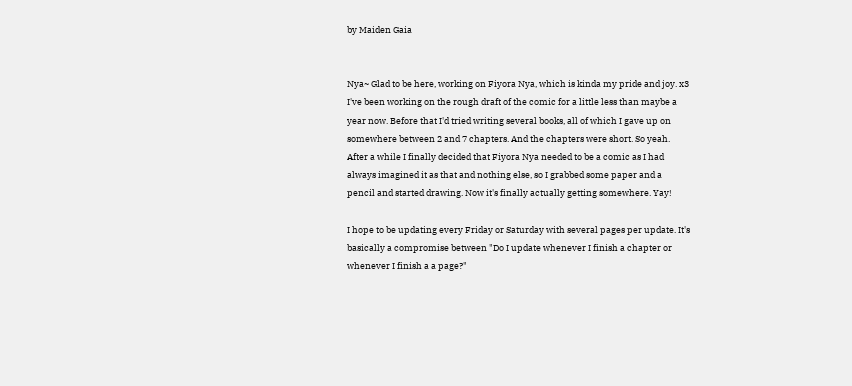by Maiden Gaia


Nya~ Glad to be here, working on Fiyora Nya, which is kinda my pride and joy. x3 I've been working on the rough draft of the comic for a little less than maybe a year now. Before that I'd tried writing several books, all of which I gave up on somewhere between 2 and 7 chapters. And the chapters were short. So yeah. After a while I finally decided that Fiyora Nya needed to be a comic as I had always imagined it as that and nothing else, so I grabbed some paper and a pencil and started drawing. Now it's finally actually getting somewhere. Yay!

I hope to be updating every Friday or Saturday with several pages per update. It's basically a compromise between "Do I update whenever I finish a chapter or whenever I finish a a page?"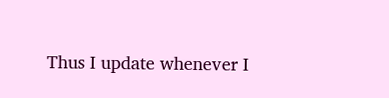Thus I update whenever I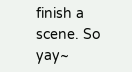finish a scene. So yay~